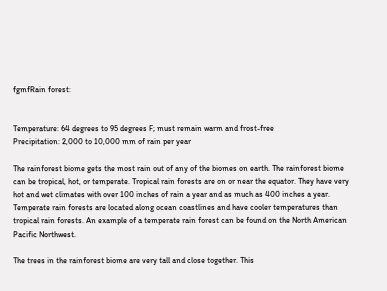fgmfRain forest:


Temperature: 64 degrees to 95 degrees F; must remain warm and frost-free
Precipitation: 2,000 to 10,000 mm of rain per year

The rainforest biome gets the most rain out of any of the biomes on earth. The rainforest biome can be tropical, hot, or temperate. Tropical rain forests are on or near the equator. They have very hot and wet climates with over 100 inches of rain a year and as much as 400 inches a year. Temperate rain forests are located along ocean coastlines and have cooler temperatures than tropical rain forests. An example of a temperate rain forest can be found on the North American Pacific Northwest.

The trees in the rainforest biome are very tall and close together. This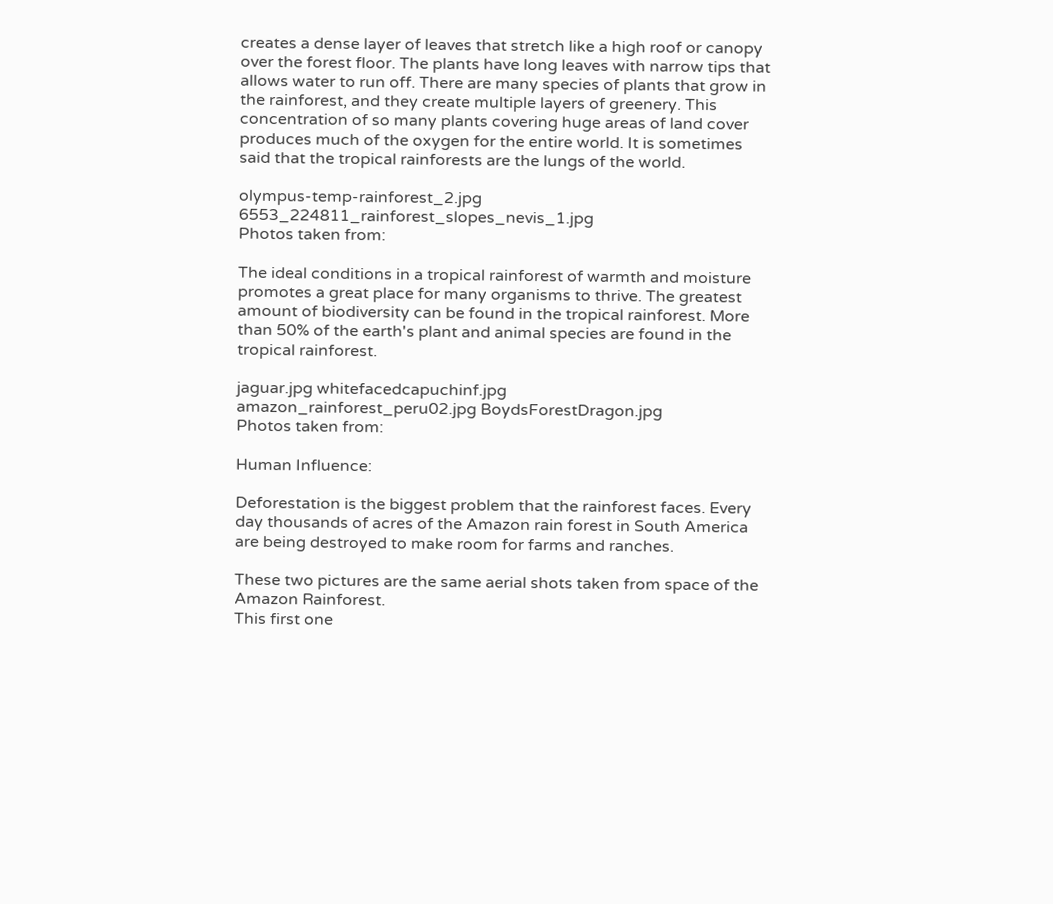creates a dense layer of leaves that stretch like a high roof or canopy over the forest floor. The plants have long leaves with narrow tips that allows water to run off. There are many species of plants that grow in the rainforest, and they create multiple layers of greenery. This concentration of so many plants covering huge areas of land cover produces much of the oxygen for the entire world. It is sometimes said that the tropical rainforests are the lungs of the world.

olympus-temp-rainforest_2.jpg 6553_224811_rainforest_slopes_nevis_1.jpg
Photos taken from:

The ideal conditions in a tropical rainforest of warmth and moisture promotes a great place for many organisms to thrive. The greatest amount of biodiversity can be found in the tropical rainforest. More than 50% of the earth's plant and animal species are found in the tropical rainforest.

jaguar.jpg whitefacedcapuchinf.jpg
amazon_rainforest_peru02.jpg BoydsForestDragon.jpg
Photos taken from:

Human Influence:

Deforestation is the biggest problem that the rainforest faces. Every day thousands of acres of the Amazon rain forest in South America are being destroyed to make room for farms and ranches.

These two pictures are the same aerial shots taken from space of the Amazon Rainforest.
This first one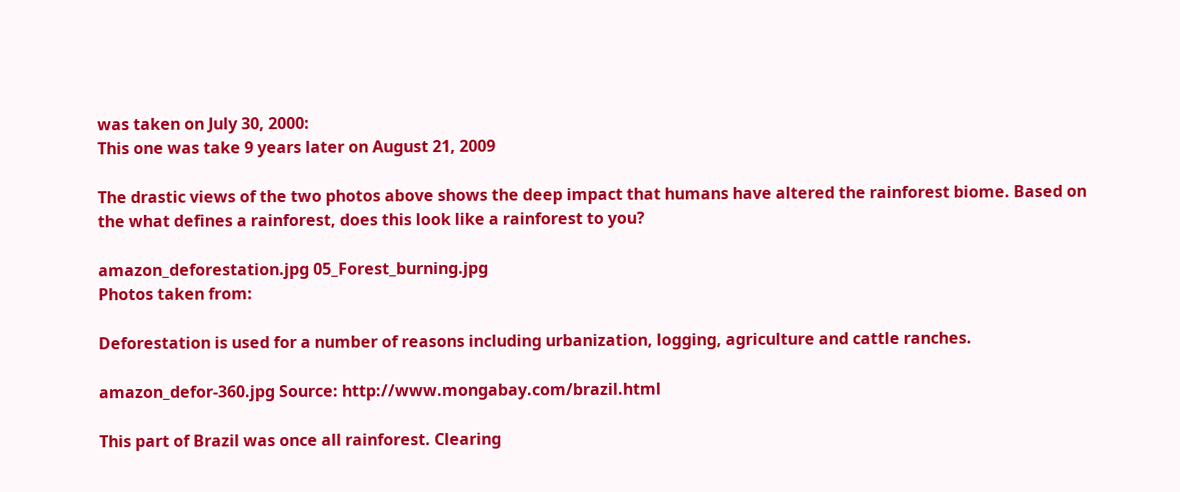was taken on July 30, 2000:
This one was take 9 years later on August 21, 2009

The drastic views of the two photos above shows the deep impact that humans have altered the rainforest biome. Based on the what defines a rainforest, does this look like a rainforest to you?

amazon_deforestation.jpg 05_Forest_burning.jpg
Photos taken from:

Deforestation is used for a number of reasons including urbanization, logging, agriculture and cattle ranches.

amazon_defor-360.jpg Source: http://www.mongabay.com/brazil.html

This part of Brazil was once all rainforest. Clearing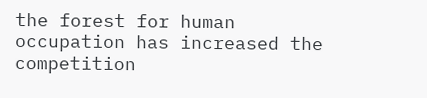the forest for human occupation has increased the competition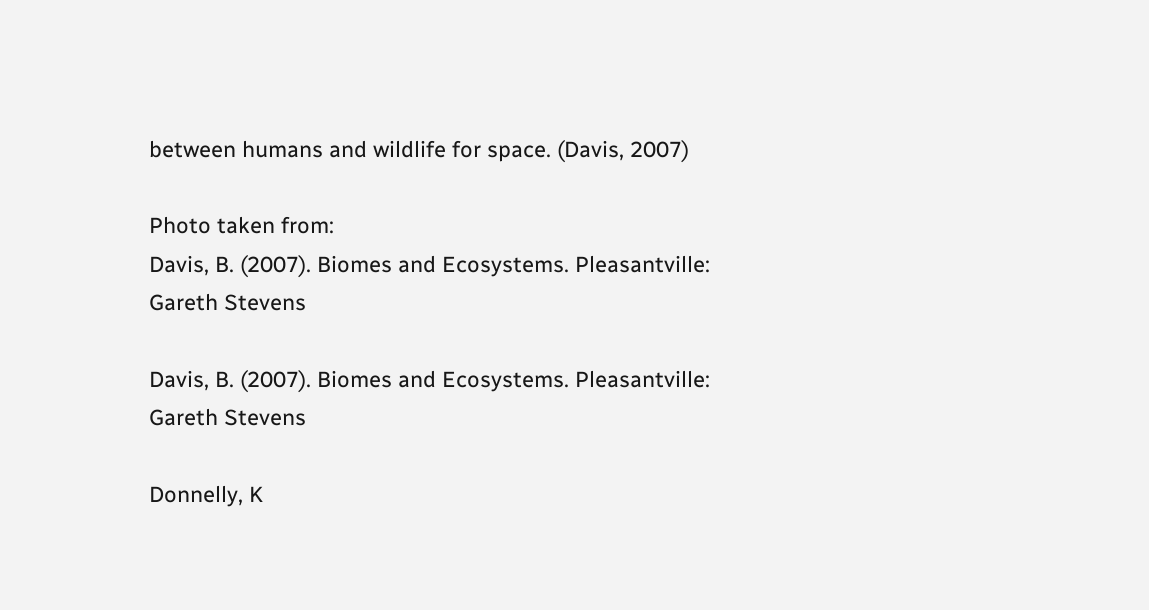between humans and wildlife for space. (Davis, 2007)

Photo taken from:
Davis, B. (2007). Biomes and Ecosystems. Pleasantville: Gareth Stevens

Davis, B. (2007). Biomes and Ecosystems. Pleasantville: Gareth Stevens

Donnelly, K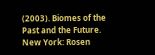(2003). Biomes of the Past and the Future. New York: Rosen